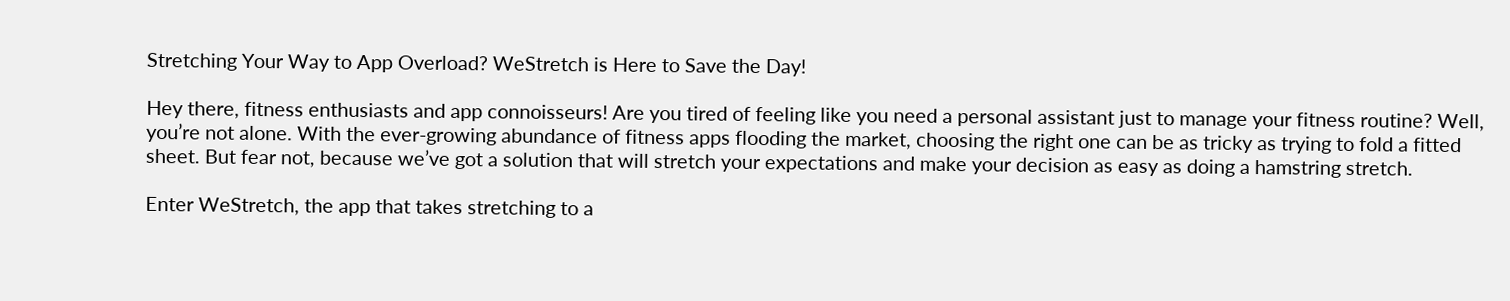Stretching Your Way to App Overload? WeStretch is Here to Save the Day!

Hey there, fitness enthusiasts and app connoisseurs! Are you tired of feeling like you need a personal assistant just to manage your fitness routine? Well, you’re not alone. With the ever-growing abundance of fitness apps flooding the market, choosing the right one can be as tricky as trying to fold a fitted sheet. But fear not, because we’ve got a solution that will stretch your expectations and make your decision as easy as doing a hamstring stretch.

Enter WeStretch, the app that takes stretching to a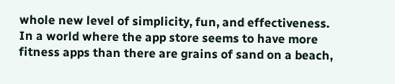whole new level of simplicity, fun, and effectiveness. In a world where the app store seems to have more fitness apps than there are grains of sand on a beach,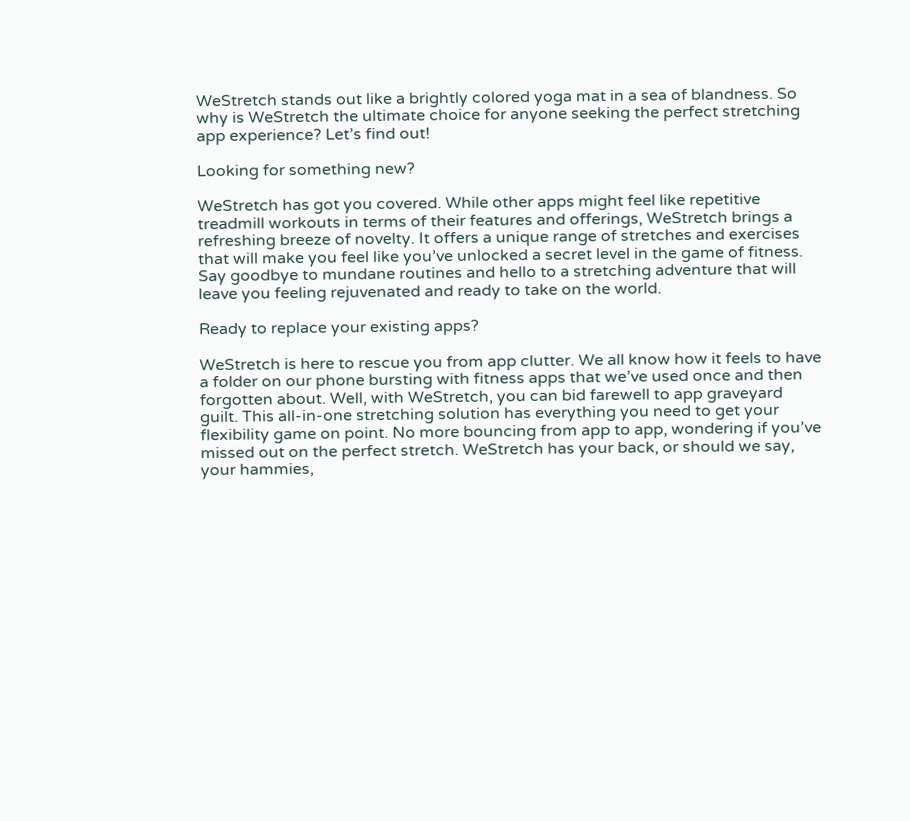WeStretch stands out like a brightly colored yoga mat in a sea of blandness. So why is WeStretch the ultimate choice for anyone seeking the perfect stretching app experience? Let’s find out!

Looking for something new?

WeStretch has got you covered. While other apps might feel like repetitive treadmill workouts in terms of their features and offerings, WeStretch brings a refreshing breeze of novelty. It offers a unique range of stretches and exercises that will make you feel like you’ve unlocked a secret level in the game of fitness. Say goodbye to mundane routines and hello to a stretching adventure that will leave you feeling rejuvenated and ready to take on the world.

Ready to replace your existing apps?

WeStretch is here to rescue you from app clutter. We all know how it feels to have a folder on our phone bursting with fitness apps that we’ve used once and then forgotten about. Well, with WeStretch, you can bid farewell to app graveyard guilt. This all-in-one stretching solution has everything you need to get your flexibility game on point. No more bouncing from app to app, wondering if you’ve missed out on the perfect stretch. WeStretch has your back, or should we say, your hammies,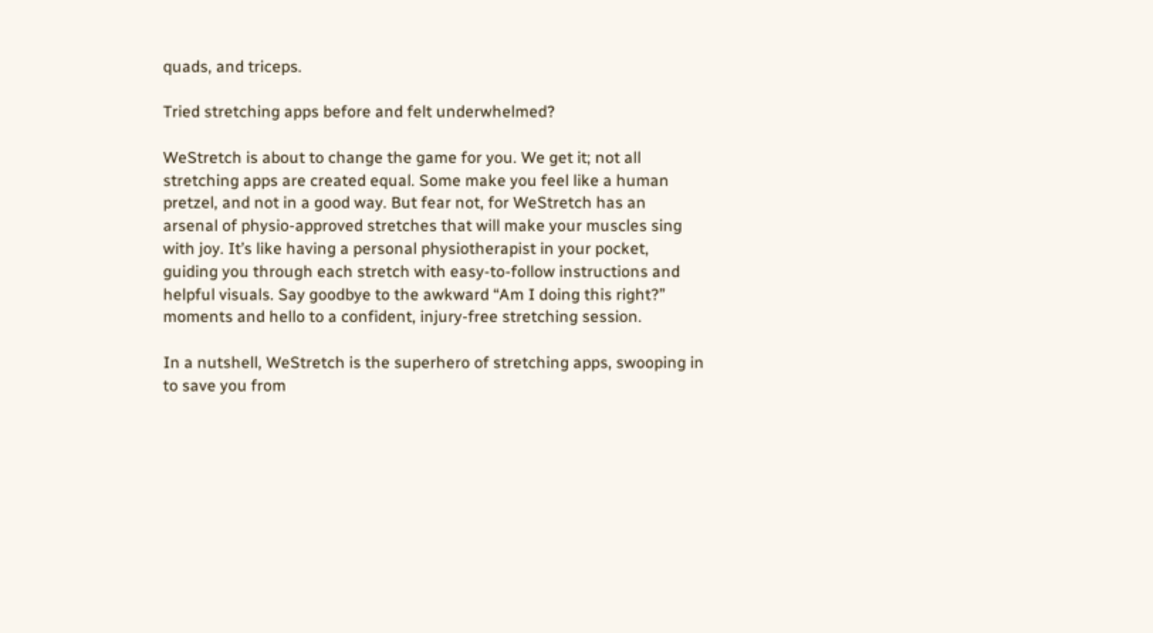quads, and triceps.

Tried stretching apps before and felt underwhelmed?

WeStretch is about to change the game for you. We get it; not all stretching apps are created equal. Some make you feel like a human pretzel, and not in a good way. But fear not, for WeStretch has an arsenal of physio-approved stretches that will make your muscles sing with joy. It’s like having a personal physiotherapist in your pocket, guiding you through each stretch with easy-to-follow instructions and helpful visuals. Say goodbye to the awkward “Am I doing this right?” moments and hello to a confident, injury-free stretching session.

In a nutshell, WeStretch is the superhero of stretching apps, swooping in to save you from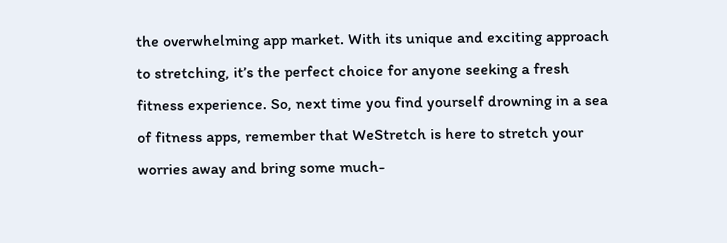the overwhelming app market. With its unique and exciting approach to stretching, it’s the perfect choice for anyone seeking a fresh fitness experience. So, next time you find yourself drowning in a sea of fitness apps, remember that WeStretch is here to stretch your worries away and bring some much-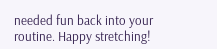needed fun back into your routine. Happy stretching!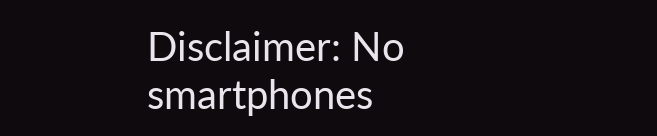Disclaimer: No smartphones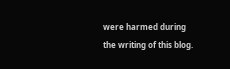were harmed during the writing of this blog.